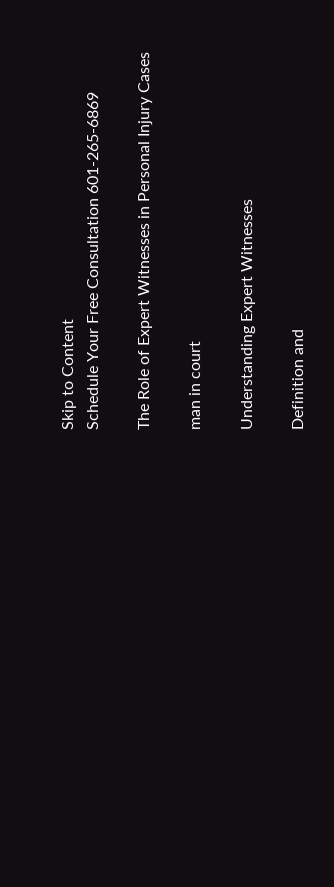Skip to Content
Schedule Your Free Consultation 601-265-6869

The Role of Expert Witnesses in Personal Injury Cases

man in court

Understanding Expert Witnesses

Definition and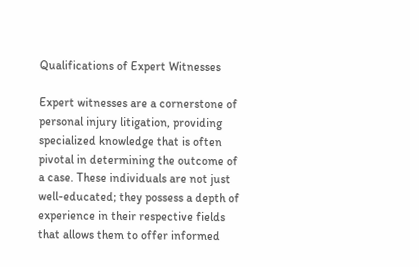Qualifications of Expert Witnesses

Expert witnesses are a cornerstone of personal injury litigation, providing specialized knowledge that is often pivotal in determining the outcome of a case. These individuals are not just well-educated; they possess a depth of experience in their respective fields that allows them to offer informed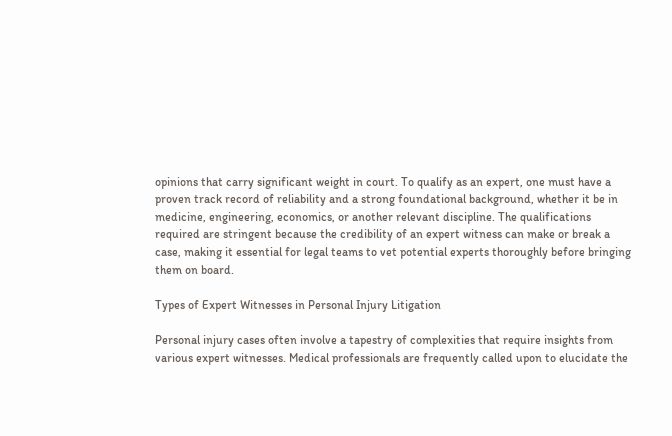opinions that carry significant weight in court. To qualify as an expert, one must have a proven track record of reliability and a strong foundational background, whether it be in medicine, engineering, economics, or another relevant discipline. The qualifications required are stringent because the credibility of an expert witness can make or break a case, making it essential for legal teams to vet potential experts thoroughly before bringing them on board.

Types of Expert Witnesses in Personal Injury Litigation

Personal injury cases often involve a tapestry of complexities that require insights from various expert witnesses. Medical professionals are frequently called upon to elucidate the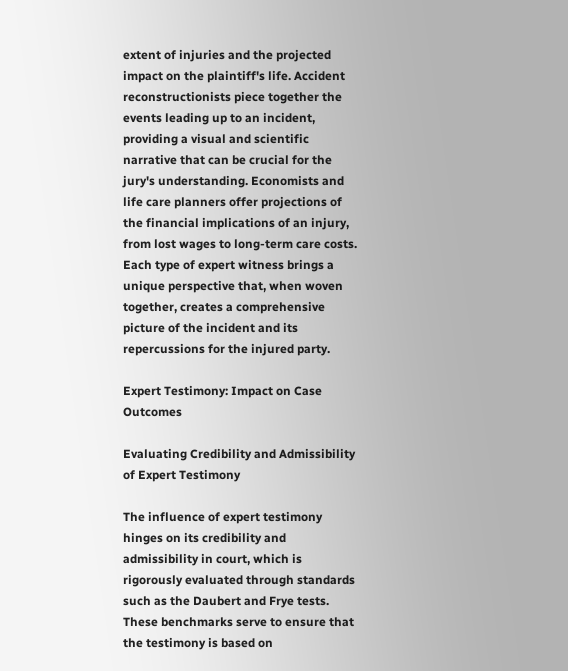extent of injuries and the projected impact on the plaintiff's life. Accident reconstructionists piece together the events leading up to an incident, providing a visual and scientific narrative that can be crucial for the jury's understanding. Economists and life care planners offer projections of the financial implications of an injury, from lost wages to long-term care costs. Each type of expert witness brings a unique perspective that, when woven together, creates a comprehensive picture of the incident and its repercussions for the injured party.

Expert Testimony: Impact on Case Outcomes

Evaluating Credibility and Admissibility of Expert Testimony

The influence of expert testimony hinges on its credibility and admissibility in court, which is rigorously evaluated through standards such as the Daubert and Frye tests. These benchmarks serve to ensure that the testimony is based on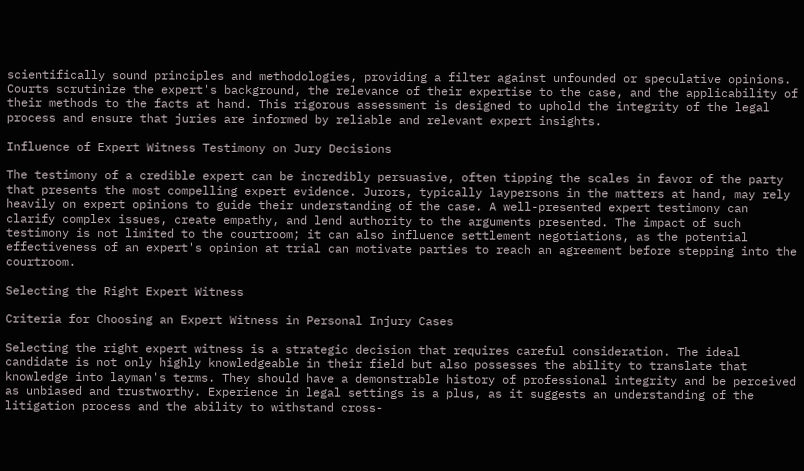scientifically sound principles and methodologies, providing a filter against unfounded or speculative opinions. Courts scrutinize the expert's background, the relevance of their expertise to the case, and the applicability of their methods to the facts at hand. This rigorous assessment is designed to uphold the integrity of the legal process and ensure that juries are informed by reliable and relevant expert insights.

Influence of Expert Witness Testimony on Jury Decisions

The testimony of a credible expert can be incredibly persuasive, often tipping the scales in favor of the party that presents the most compelling expert evidence. Jurors, typically laypersons in the matters at hand, may rely heavily on expert opinions to guide their understanding of the case. A well-presented expert testimony can clarify complex issues, create empathy, and lend authority to the arguments presented. The impact of such testimony is not limited to the courtroom; it can also influence settlement negotiations, as the potential effectiveness of an expert's opinion at trial can motivate parties to reach an agreement before stepping into the courtroom.

Selecting the Right Expert Witness

Criteria for Choosing an Expert Witness in Personal Injury Cases

Selecting the right expert witness is a strategic decision that requires careful consideration. The ideal candidate is not only highly knowledgeable in their field but also possesses the ability to translate that knowledge into layman's terms. They should have a demonstrable history of professional integrity and be perceived as unbiased and trustworthy. Experience in legal settings is a plus, as it suggests an understanding of the litigation process and the ability to withstand cross-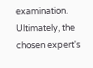examination. Ultimately, the chosen expert's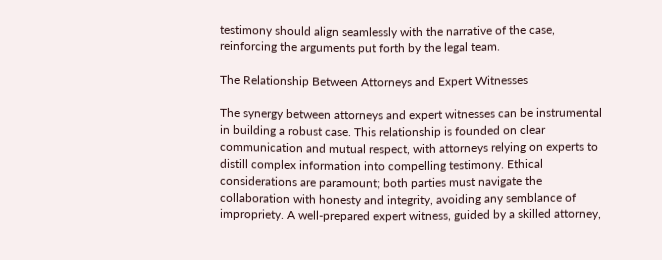testimony should align seamlessly with the narrative of the case, reinforcing the arguments put forth by the legal team.

The Relationship Between Attorneys and Expert Witnesses

The synergy between attorneys and expert witnesses can be instrumental in building a robust case. This relationship is founded on clear communication and mutual respect, with attorneys relying on experts to distill complex information into compelling testimony. Ethical considerations are paramount; both parties must navigate the collaboration with honesty and integrity, avoiding any semblance of impropriety. A well-prepared expert witness, guided by a skilled attorney,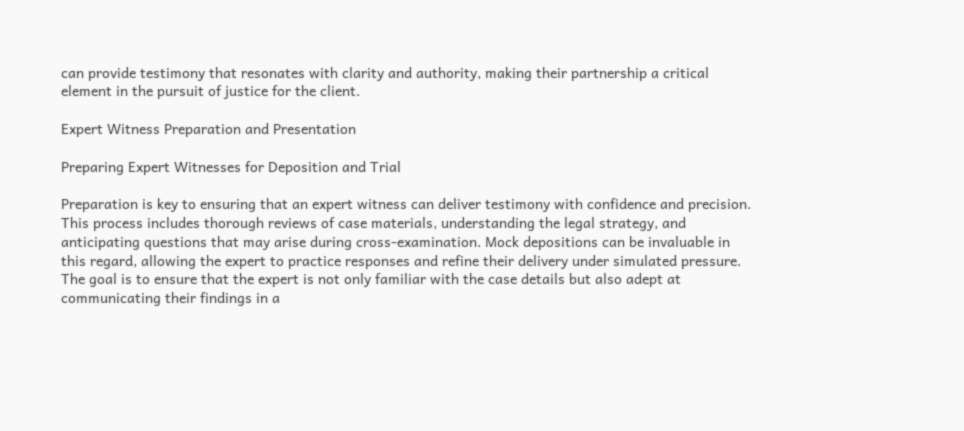can provide testimony that resonates with clarity and authority, making their partnership a critical element in the pursuit of justice for the client.

Expert Witness Preparation and Presentation

Preparing Expert Witnesses for Deposition and Trial

Preparation is key to ensuring that an expert witness can deliver testimony with confidence and precision. This process includes thorough reviews of case materials, understanding the legal strategy, and anticipating questions that may arise during cross-examination. Mock depositions can be invaluable in this regard, allowing the expert to practice responses and refine their delivery under simulated pressure. The goal is to ensure that the expert is not only familiar with the case details but also adept at communicating their findings in a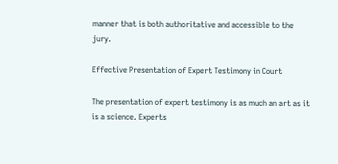manner that is both authoritative and accessible to the jury.

Effective Presentation of Expert Testimony in Court

The presentation of expert testimony is as much an art as it is a science. Experts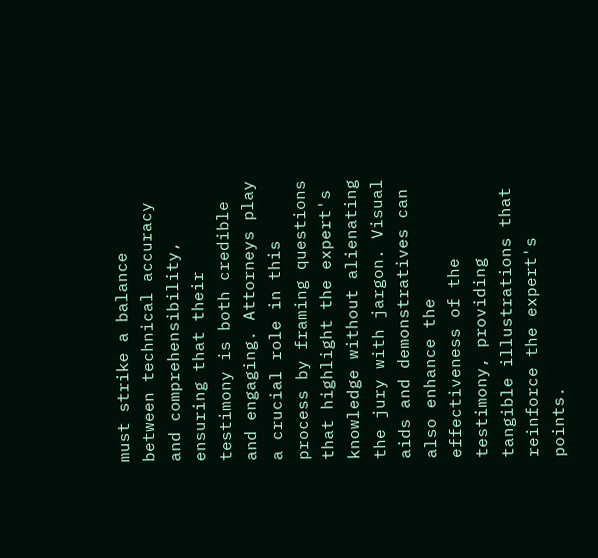must strike a balance between technical accuracy and comprehensibility, ensuring that their testimony is both credible and engaging. Attorneys play a crucial role in this process by framing questions that highlight the expert's knowledge without alienating the jury with jargon. Visual aids and demonstratives can also enhance the effectiveness of the testimony, providing tangible illustrations that reinforce the expert's points.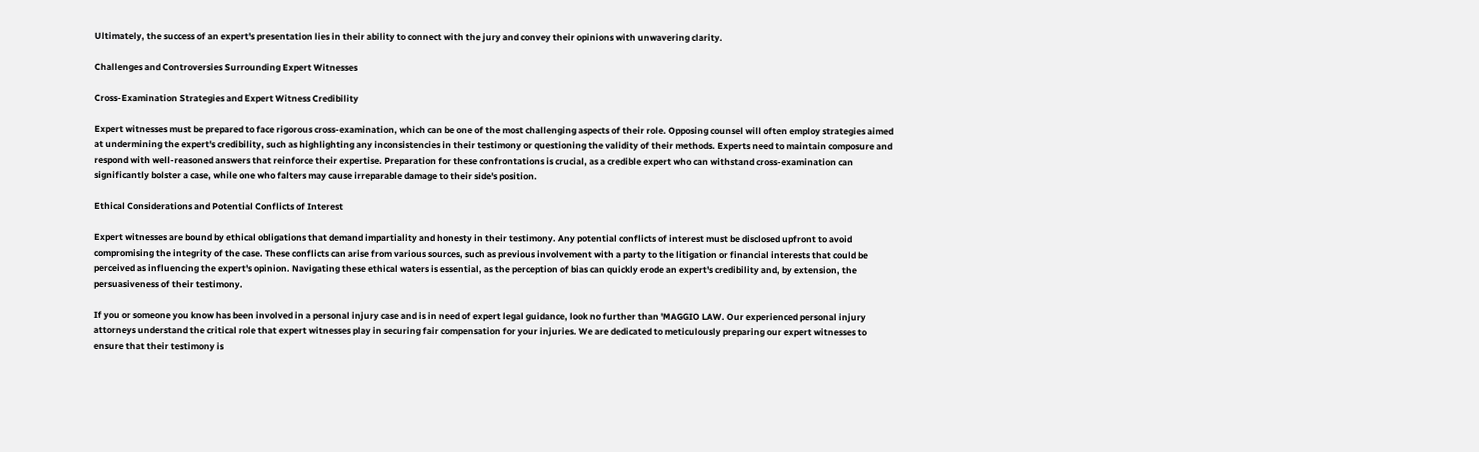Ultimately, the success of an expert's presentation lies in their ability to connect with the jury and convey their opinions with unwavering clarity.

Challenges and Controversies Surrounding Expert Witnesses

Cross-Examination Strategies and Expert Witness Credibility

Expert witnesses must be prepared to face rigorous cross-examination, which can be one of the most challenging aspects of their role. Opposing counsel will often employ strategies aimed at undermining the expert's credibility, such as highlighting any inconsistencies in their testimony or questioning the validity of their methods. Experts need to maintain composure and respond with well-reasoned answers that reinforce their expertise. Preparation for these confrontations is crucial, as a credible expert who can withstand cross-examination can significantly bolster a case, while one who falters may cause irreparable damage to their side's position.

Ethical Considerations and Potential Conflicts of Interest

Expert witnesses are bound by ethical obligations that demand impartiality and honesty in their testimony. Any potential conflicts of interest must be disclosed upfront to avoid compromising the integrity of the case. These conflicts can arise from various sources, such as previous involvement with a party to the litigation or financial interests that could be perceived as influencing the expert's opinion. Navigating these ethical waters is essential, as the perception of bias can quickly erode an expert's credibility and, by extension, the persuasiveness of their testimony.

If you or someone you know has been involved in a personal injury case and is in need of expert legal guidance, look no further than 'MAGGIO LAW. Our experienced personal injury attorneys understand the critical role that expert witnesses play in securing fair compensation for your injuries. We are dedicated to meticulously preparing our expert witnesses to ensure that their testimony is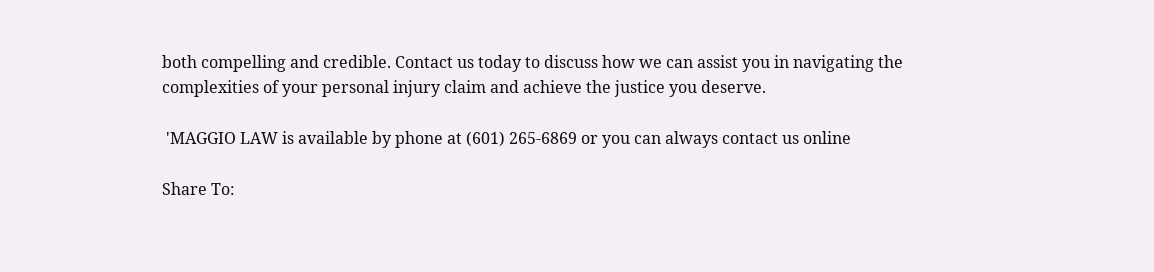both compelling and credible. Contact us today to discuss how we can assist you in navigating the complexities of your personal injury claim and achieve the justice you deserve.

 'MAGGIO LAW is available by phone at (601) 265-6869 or you can always contact us online

Share To: